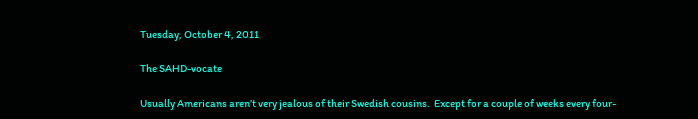Tuesday, October 4, 2011

The SAHD-vocate

Usually Americans aren’t very jealous of their Swedish cousins.  Except for a couple of weeks every four-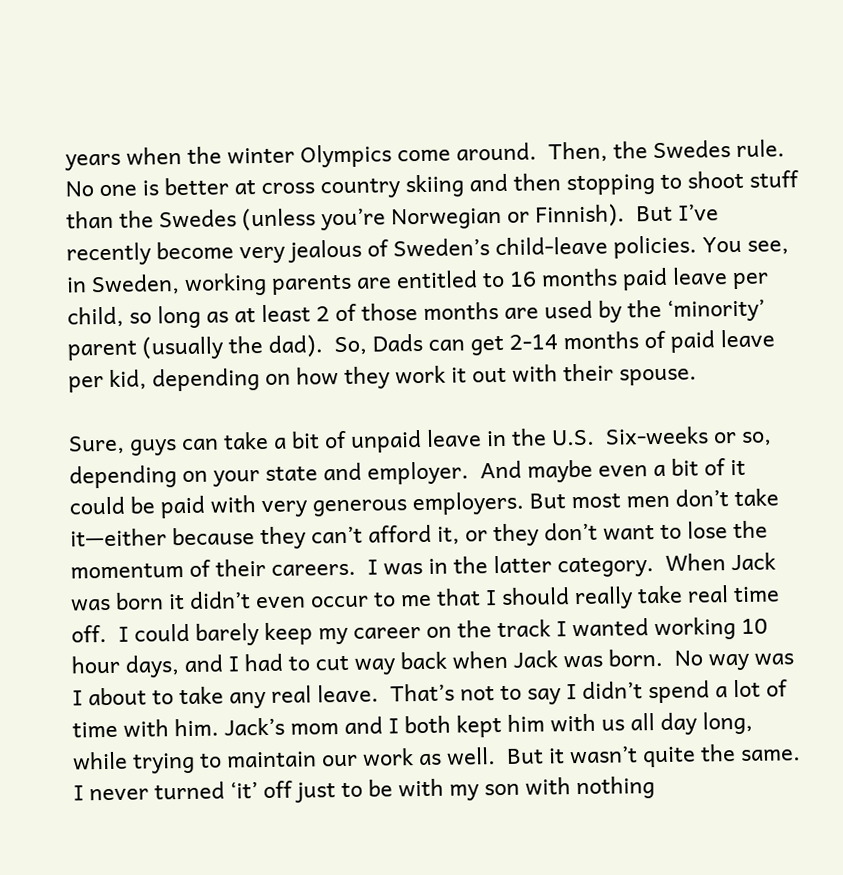years when the winter Olympics come around.  Then, the Swedes rule.  No one is better at cross country skiing and then stopping to shoot stuff than the Swedes (unless you’re Norwegian or Finnish).  But I’ve recently become very jealous of Sweden’s child-leave policies. You see, in Sweden, working parents are entitled to 16 months paid leave per child, so long as at least 2 of those months are used by the ‘minority’ parent (usually the dad).  So, Dads can get 2-14 months of paid leave per kid, depending on how they work it out with their spouse.

Sure, guys can take a bit of unpaid leave in the U.S.  Six-weeks or so, depending on your state and employer.  And maybe even a bit of it could be paid with very generous employers. But most men don’t take it—either because they can’t afford it, or they don’t want to lose the momentum of their careers.  I was in the latter category.  When Jack was born it didn’t even occur to me that I should really take real time off.  I could barely keep my career on the track I wanted working 10 hour days, and I had to cut way back when Jack was born.  No way was I about to take any real leave.  That’s not to say I didn’t spend a lot of time with him. Jack’s mom and I both kept him with us all day long, while trying to maintain our work as well.  But it wasn’t quite the same.  I never turned ‘it’ off just to be with my son with nothing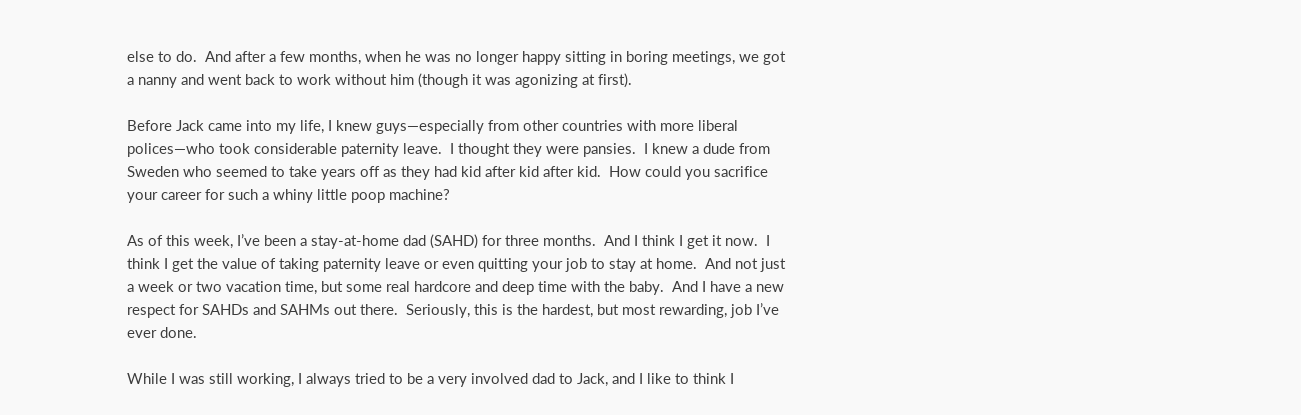else to do.  And after a few months, when he was no longer happy sitting in boring meetings, we got a nanny and went back to work without him (though it was agonizing at first).

Before Jack came into my life, I knew guys—especially from other countries with more liberal polices—who took considerable paternity leave.  I thought they were pansies.  I knew a dude from Sweden who seemed to take years off as they had kid after kid after kid.  How could you sacrifice your career for such a whiny little poop machine?

As of this week, I’ve been a stay-at-home dad (SAHD) for three months.  And I think I get it now.  I think I get the value of taking paternity leave or even quitting your job to stay at home.  And not just a week or two vacation time, but some real hardcore and deep time with the baby.  And I have a new respect for SAHDs and SAHMs out there.  Seriously, this is the hardest, but most rewarding, job I’ve ever done.

While I was still working, I always tried to be a very involved dad to Jack, and I like to think I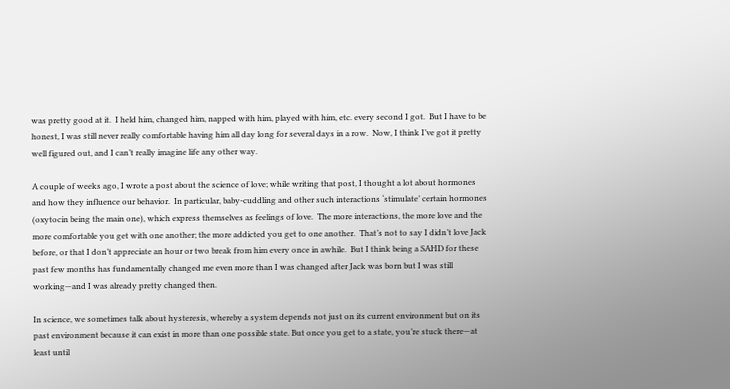was pretty good at it.  I held him, changed him, napped with him, played with him, etc. every second I got.  But I have to be honest, I was still never really comfortable having him all day long for several days in a row.  Now, I think I’ve got it pretty well figured out, and I can’t really imagine life any other way.

A couple of weeks ago, I wrote a post about the science of love; while writing that post, I thought a lot about hormones and how they influence our behavior.  In particular, baby-cuddling and other such interactions ‘stimulate’ certain hormones (oxytocin being the main one), which express themselves as feelings of love.  The more interactions, the more love and the more comfortable you get with one another; the more addicted you get to one another.  That’s not to say I didn’t love Jack before, or that I don’t appreciate an hour or two break from him every once in awhile.  But I think being a SAHD for these past few months has fundamentally changed me even more than I was changed after Jack was born but I was still working—and I was already pretty changed then.

In science, we sometimes talk about hysteresis, whereby a system depends not just on its current environment but on its past environment because it can exist in more than one possible state. But once you get to a state, you’re stuck there—at least until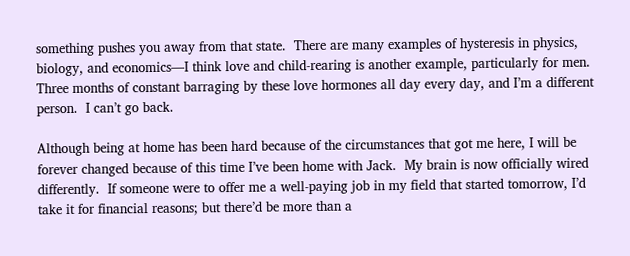something pushes you away from that state.  There are many examples of hysteresis in physics, biology, and economics—I think love and child-rearing is another example, particularly for men.  Three months of constant barraging by these love hormones all day every day, and I’m a different person.  I can’t go back.

Although being at home has been hard because of the circumstances that got me here, I will be forever changed because of this time I’ve been home with Jack.  My brain is now officially wired differently.  If someone were to offer me a well-paying job in my field that started tomorrow, I’d take it for financial reasons; but there’d be more than a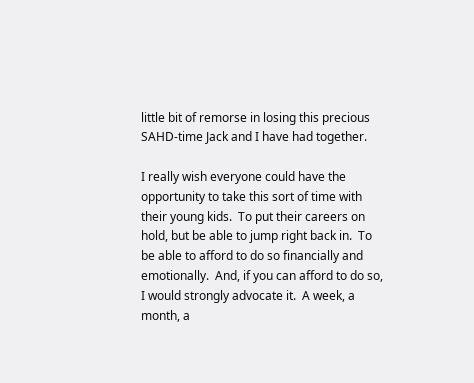little bit of remorse in losing this precious SAHD-time Jack and I have had together.

I really wish everyone could have the opportunity to take this sort of time with their young kids.  To put their careers on hold, but be able to jump right back in.  To be able to afford to do so financially and emotionally.  And, if you can afford to do so, I would strongly advocate it.  A week, a month, a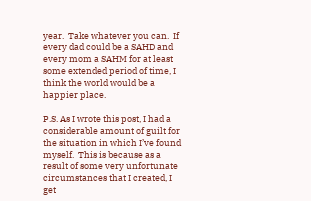year.  Take whatever you can.  If every dad could be a SAHD and every mom a SAHM for at least some extended period of time, I think the world would be a happier place.

P.S. As I wrote this post, I had a considerable amount of guilt for the situation in which I’ve found myself.  This is because as a result of some very unfortunate circumstances that I created, I get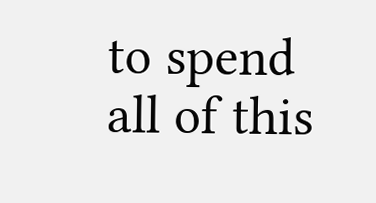to spend all of this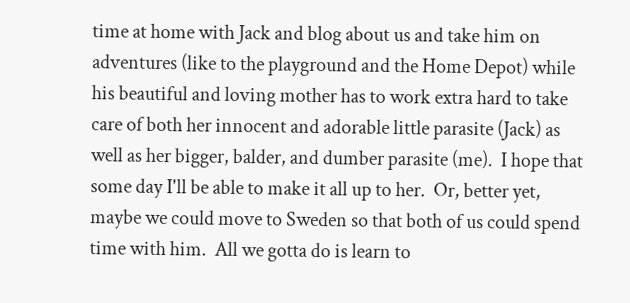time at home with Jack and blog about us and take him on adventures (like to the playground and the Home Depot) while his beautiful and loving mother has to work extra hard to take care of both her innocent and adorable little parasite (Jack) as well as her bigger, balder, and dumber parasite (me).  I hope that some day I'll be able to make it all up to her.  Or, better yet, maybe we could move to Sweden so that both of us could spend time with him.  All we gotta do is learn to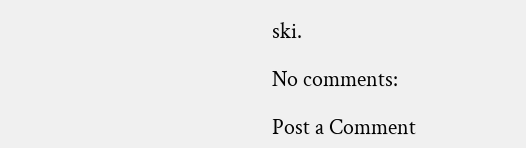ski.

No comments:

Post a Comment